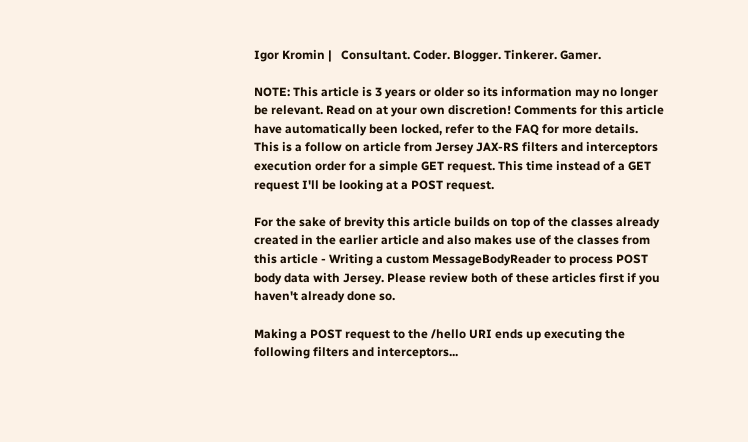Igor Kromin |   Consultant. Coder. Blogger. Tinkerer. Gamer.

NOTE: This article is 3 years or older so its information may no longer be relevant. Read on at your own discretion! Comments for this article have automatically been locked, refer to the FAQ for more details.
This is a follow on article from Jersey JAX-RS filters and interceptors execution order for a simple GET request. This time instead of a GET request I'll be looking at a POST request.

For the sake of brevity this article builds on top of the classes already created in the earlier article and also makes use of the classes from this article - Writing a custom MessageBodyReader to process POST body data with Jersey. Please review both of these articles first if you haven't already done so.

Making a POST request to the /hello URI ends up executing the following filters and interceptors...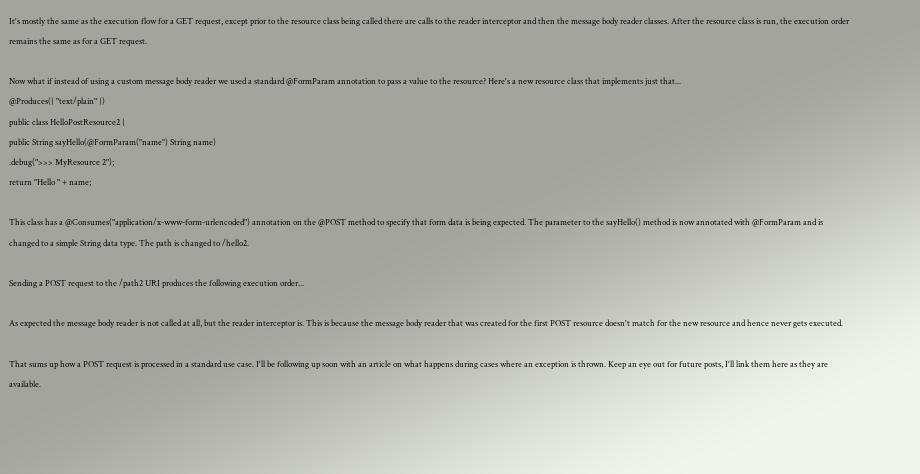It's mostly the same as the execution flow for a GET request, except prior to the resource class being called there are calls to the reader interceptor and then the message body reader classes. After the resource class is run, the execution order remains the same as for a GET request.

Now what if instead of using a custom message body reader we used a standard @FormParam annotation to pass a value to the resource? Here's a new resource class that implements just that...
@Produces({ "text/plain" })
public class HelloPostResource2 {
public String sayHello(@FormParam("name") String name)
.debug(">>> MyResource 2");
return "Hello " + name;

This class has a @Consumes("application/x-www-form-urlencoded") annotation on the @POST method to specify that form data is being expected. The parameter to the sayHello() method is now annotated with @FormParam and is changed to a simple String data type. The path is changed to /hello2.

Sending a POST request to the /path2 URI produces the following execution order...

As expected the message body reader is not called at all, but the reader interceptor is. This is because the message body reader that was created for the first POST resource doesn't match for the new resource and hence never gets executed.

That sums up how a POST request is processed in a standard use case. I'll be following up soon with an article on what happens during cases where an exception is thrown. Keep an eye out for future posts, I'll link them here as they are available.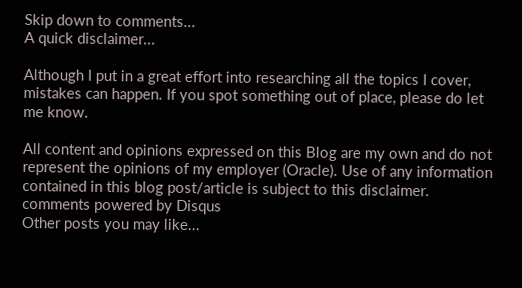Skip down to comments...
A quick disclaimer...

Although I put in a great effort into researching all the topics I cover, mistakes can happen. If you spot something out of place, please do let me know.

All content and opinions expressed on this Blog are my own and do not represent the opinions of my employer (Oracle). Use of any information contained in this blog post/article is subject to this disclaimer.
comments powered by Disqus
Other posts you may like...